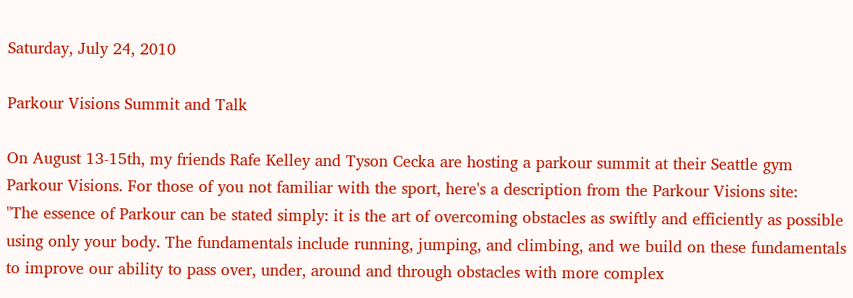Saturday, July 24, 2010

Parkour Visions Summit and Talk

On August 13-15th, my friends Rafe Kelley and Tyson Cecka are hosting a parkour summit at their Seattle gym Parkour Visions. For those of you not familiar with the sport, here's a description from the Parkour Visions site:
"The essence of Parkour can be stated simply: it is the art of overcoming obstacles as swiftly and efficiently as possible using only your body. The fundamentals include running, jumping, and climbing, and we build on these fundamentals to improve our ability to pass over, under, around and through obstacles with more complex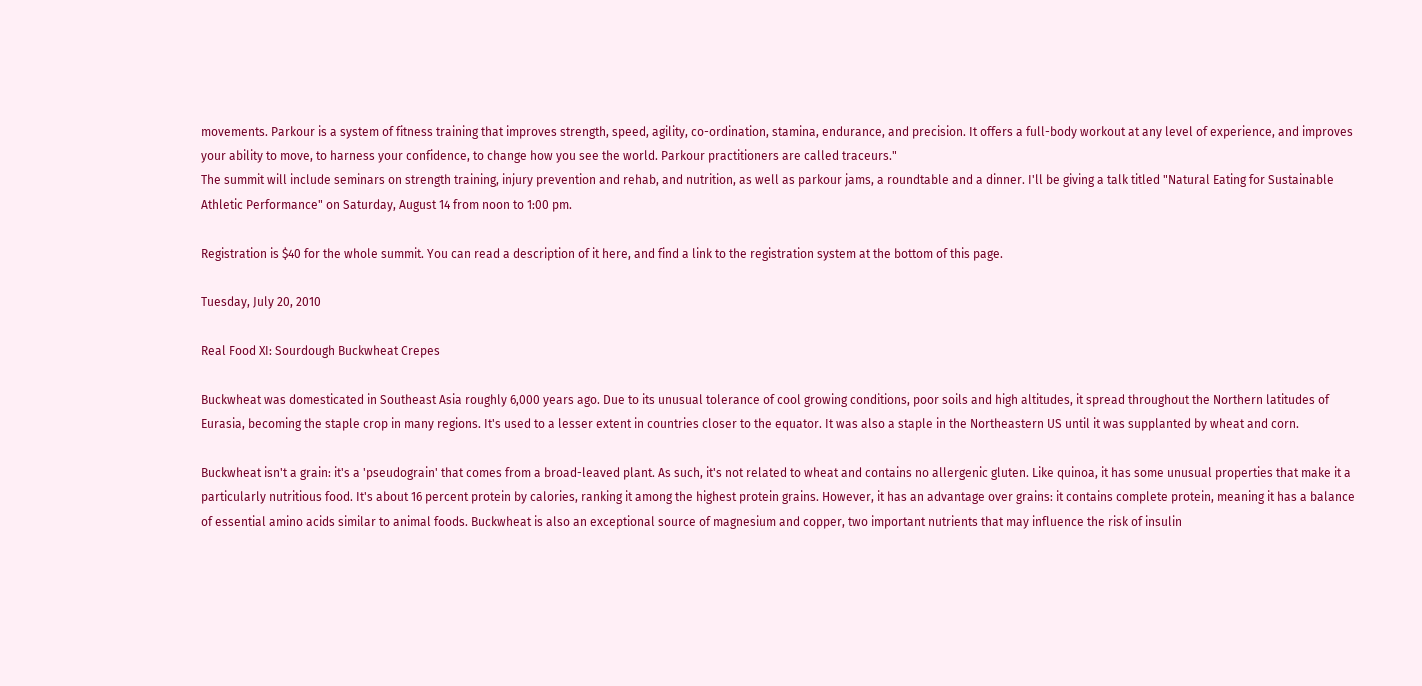movements. Parkour is a system of fitness training that improves strength, speed, agility, co-ordination, stamina, endurance, and precision. It offers a full-body workout at any level of experience, and improves your ability to move, to harness your confidence, to change how you see the world. Parkour practitioners are called traceurs."
The summit will include seminars on strength training, injury prevention and rehab, and nutrition, as well as parkour jams, a roundtable and a dinner. I'll be giving a talk titled "Natural Eating for Sustainable Athletic Performance" on Saturday, August 14 from noon to 1:00 pm.

Registration is $40 for the whole summit. You can read a description of it here, and find a link to the registration system at the bottom of this page.

Tuesday, July 20, 2010

Real Food XI: Sourdough Buckwheat Crepes

Buckwheat was domesticated in Southeast Asia roughly 6,000 years ago. Due to its unusual tolerance of cool growing conditions, poor soils and high altitudes, it spread throughout the Northern latitudes of Eurasia, becoming the staple crop in many regions. It's used to a lesser extent in countries closer to the equator. It was also a staple in the Northeastern US until it was supplanted by wheat and corn.

Buckwheat isn't a grain: it's a 'pseudograin' that comes from a broad-leaved plant. As such, it's not related to wheat and contains no allergenic gluten. Like quinoa, it has some unusual properties that make it a particularly nutritious food. It's about 16 percent protein by calories, ranking it among the highest protein grains. However, it has an advantage over grains: it contains complete protein, meaning it has a balance of essential amino acids similar to animal foods. Buckwheat is also an exceptional source of magnesium and copper, two important nutrients that may influence the risk of insulin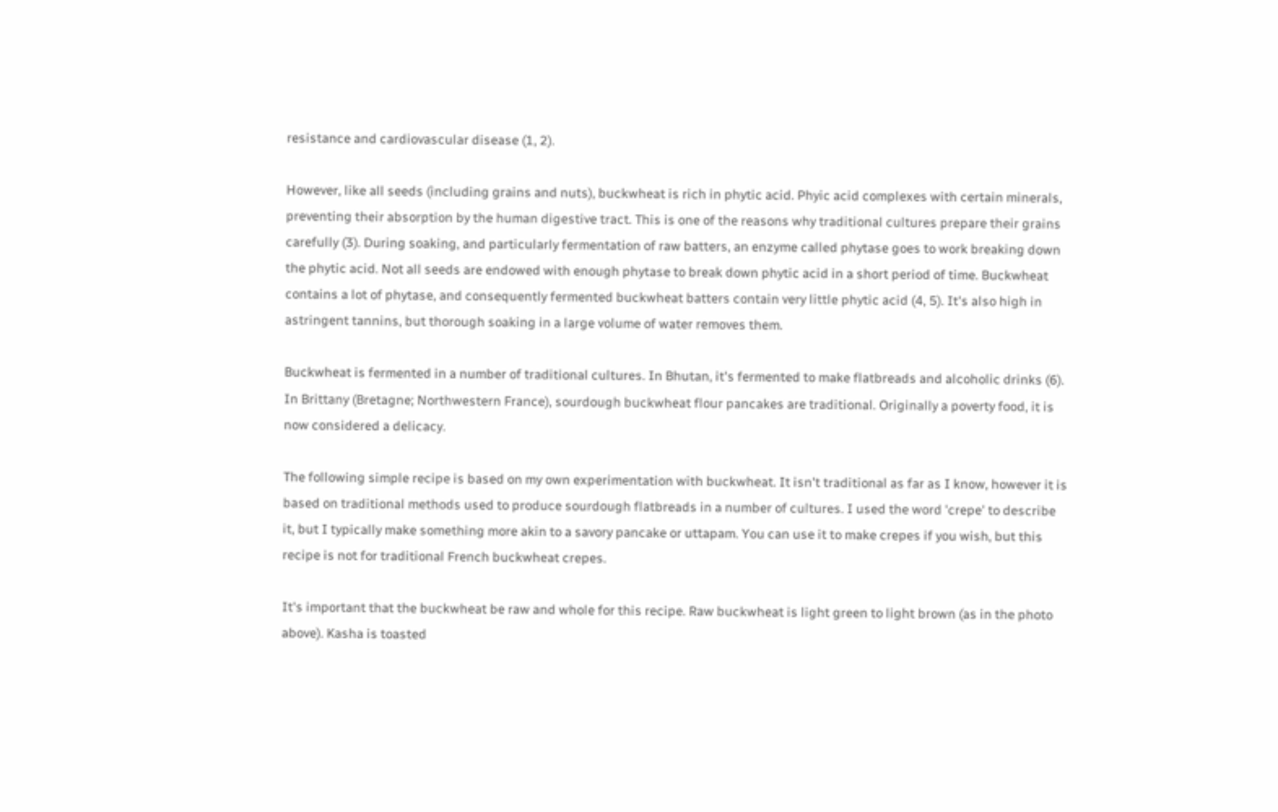resistance and cardiovascular disease (1, 2).

However, like all seeds (including grains and nuts), buckwheat is rich in phytic acid. Phyic acid complexes with certain minerals, preventing their absorption by the human digestive tract. This is one of the reasons why traditional cultures prepare their grains carefully (3). During soaking, and particularly fermentation of raw batters, an enzyme called phytase goes to work breaking down the phytic acid. Not all seeds are endowed with enough phytase to break down phytic acid in a short period of time. Buckwheat contains a lot of phytase, and consequently fermented buckwheat batters contain very little phytic acid (4, 5). It's also high in astringent tannins, but thorough soaking in a large volume of water removes them.

Buckwheat is fermented in a number of traditional cultures. In Bhutan, it's fermented to make flatbreads and alcoholic drinks (6). In Brittany (Bretagne; Northwestern France), sourdough buckwheat flour pancakes are traditional. Originally a poverty food, it is now considered a delicacy.

The following simple recipe is based on my own experimentation with buckwheat. It isn't traditional as far as I know, however it is based on traditional methods used to produce sourdough flatbreads in a number of cultures. I used the word 'crepe' to describe it, but I typically make something more akin to a savory pancake or uttapam. You can use it to make crepes if you wish, but this recipe is not for traditional French buckwheat crepes.

It's important that the buckwheat be raw and whole for this recipe. Raw buckwheat is light green to light brown (as in the photo above). Kasha is toasted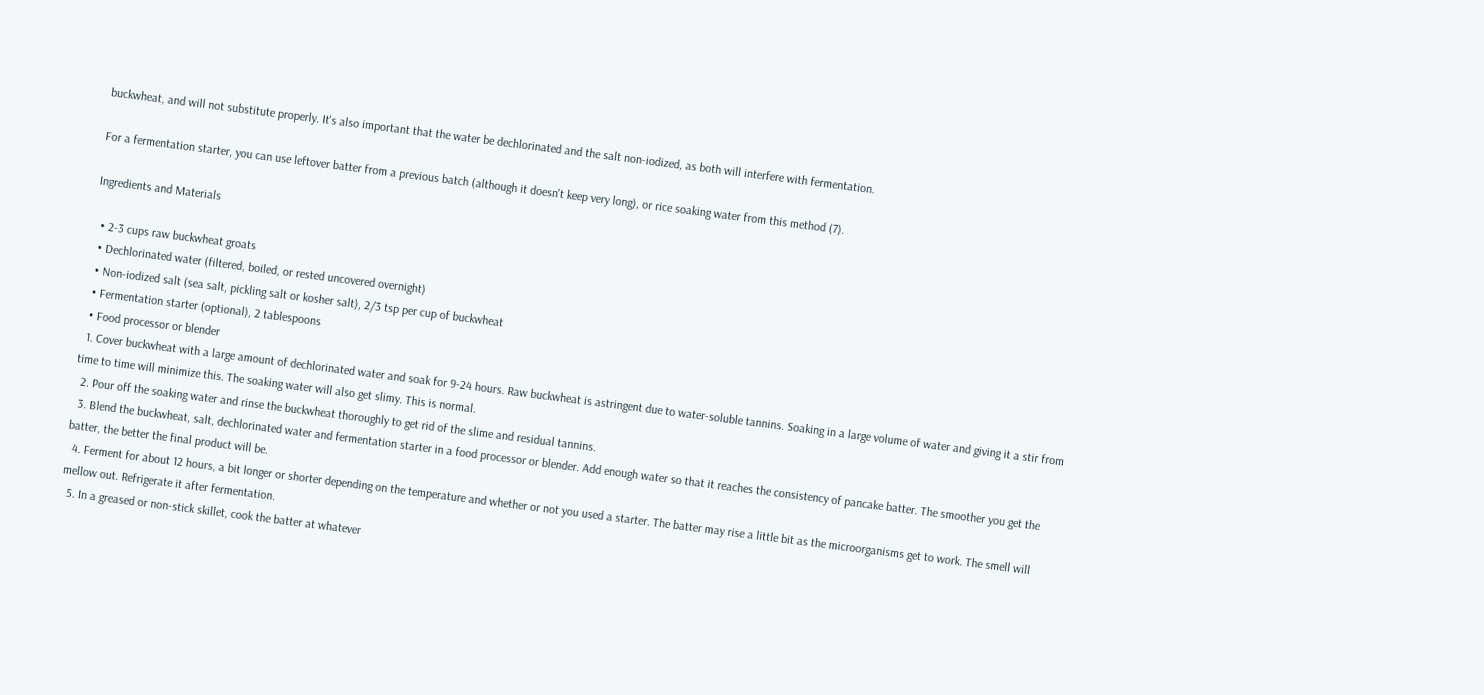buckwheat, and will not substitute properly. It's also important that the water be dechlorinated and the salt non-iodized, as both will interfere with fermentation.

For a fermentation starter, you can use leftover batter from a previous batch (although it doesn't keep very long), or rice soaking water from this method (7).

Ingredients and Materials

  • 2-3 cups raw buckwheat groats
  • Dechlorinated water (filtered, boiled, or rested uncovered overnight)
  • Non-iodized salt (sea salt, pickling salt or kosher salt), 2/3 tsp per cup of buckwheat
  • Fermentation starter (optional), 2 tablespoons
  • Food processor or blender
  1. Cover buckwheat with a large amount of dechlorinated water and soak for 9-24 hours. Raw buckwheat is astringent due to water-soluble tannins. Soaking in a large volume of water and giving it a stir from time to time will minimize this. The soaking water will also get slimy. This is normal.
  2. Pour off the soaking water and rinse the buckwheat thoroughly to get rid of the slime and residual tannins.
  3. Blend the buckwheat, salt, dechlorinated water and fermentation starter in a food processor or blender. Add enough water so that it reaches the consistency of pancake batter. The smoother you get the batter, the better the final product will be.
  4. Ferment for about 12 hours, a bit longer or shorter depending on the temperature and whether or not you used a starter. The batter may rise a little bit as the microorganisms get to work. The smell will mellow out. Refrigerate it after fermentation.
  5. In a greased or non-stick skillet, cook the batter at whatever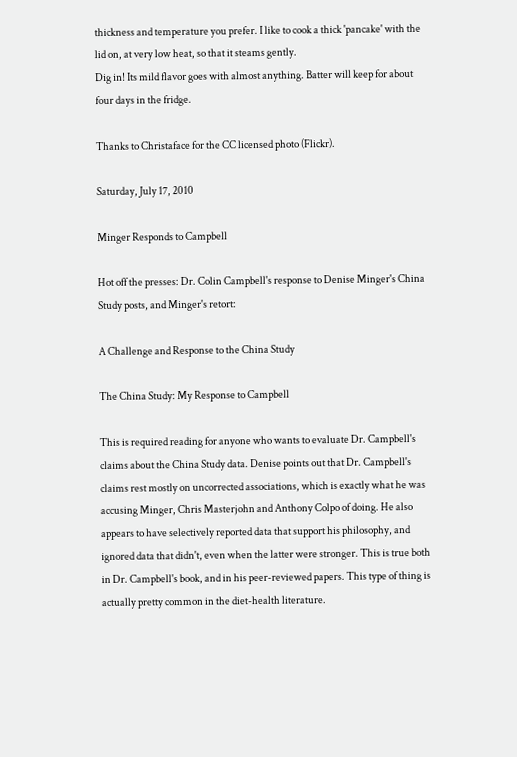thickness and temperature you prefer. I like to cook a thick 'pancake' with the lid on, at very low heat, so that it steams gently.
Dig in! Its mild flavor goes with almost anything. Batter will keep for about four days in the fridge.

Thanks to Christaface for the CC licensed photo (Flickr).

Saturday, July 17, 2010

Minger Responds to Campbell

Hot off the presses: Dr. Colin Campbell's response to Denise Minger's China Study posts, and Minger's retort:

A Challenge and Response to the China Study

The China Study: My Response to Campbell

This is required reading for anyone who wants to evaluate Dr. Campbell's claims about the China Study data. Denise points out that Dr. Campbell's claims rest mostly on uncorrected associations, which is exactly what he was accusing Minger, Chris Masterjohn and Anthony Colpo of doing. He also appears to have selectively reported data that support his philosophy, and ignored data that didn't, even when the latter were stronger. This is true both in Dr. Campbell's book, and in his peer-reviewed papers. This type of thing is actually pretty common in the diet-health literature.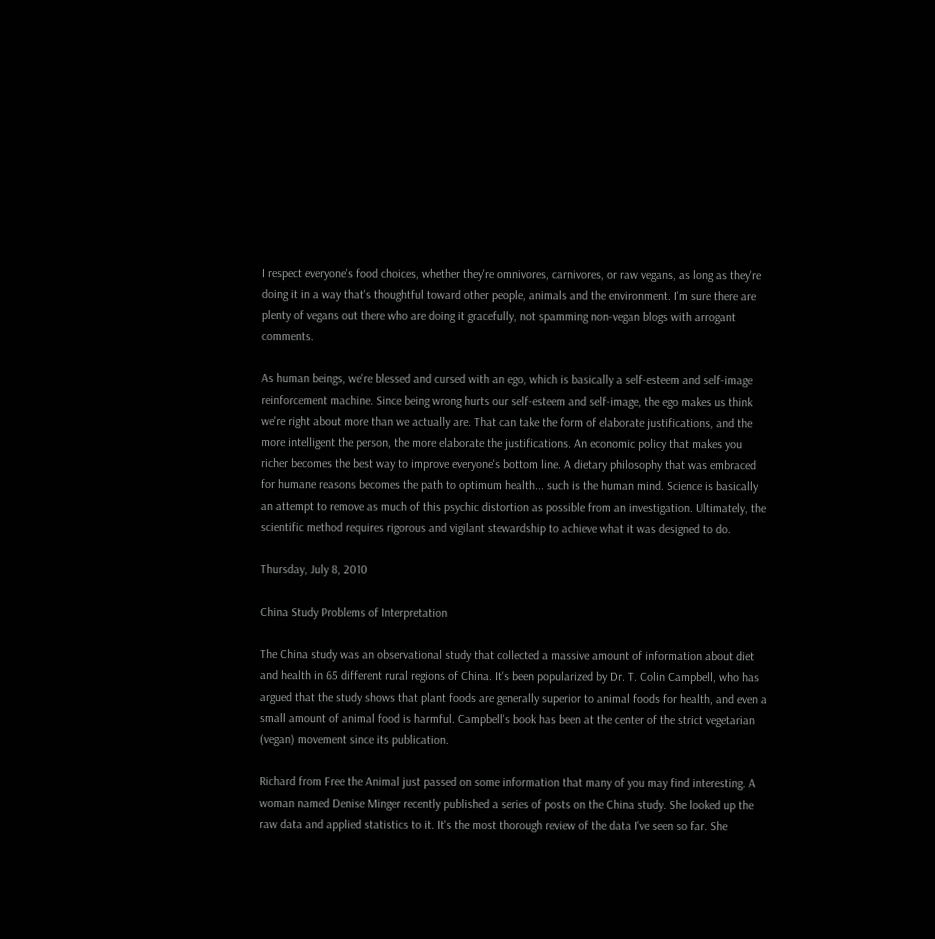I respect everyone's food choices, whether they're omnivores, carnivores, or raw vegans, as long as they're doing it in a way that's thoughtful toward other people, animals and the environment. I'm sure there are plenty of vegans out there who are doing it gracefully, not spamming non-vegan blogs with arrogant comments.

As human beings, we're blessed and cursed with an ego, which is basically a self-esteem and self-image reinforcement machine. Since being wrong hurts our self-esteem and self-image, the ego makes us think we're right about more than we actually are. That can take the form of elaborate justifications, and the more intelligent the person, the more elaborate the justifications. An economic policy that makes you richer becomes the best way to improve everyone's bottom line. A dietary philosophy that was embraced for humane reasons becomes the path to optimum health... such is the human mind. Science is basically an attempt to remove as much of this psychic distortion as possible from an investigation. Ultimately, the scientific method requires rigorous and vigilant stewardship to achieve what it was designed to do.

Thursday, July 8, 2010

China Study Problems of Interpretation

The China study was an observational study that collected a massive amount of information about diet and health in 65 different rural regions of China. It's been popularized by Dr. T. Colin Campbell, who has argued that the study shows that plant foods are generally superior to animal foods for health, and even a small amount of animal food is harmful. Campbell's book has been at the center of the strict vegetarian (vegan) movement since its publication.

Richard from Free the Animal just passed on some information that many of you may find interesting. A woman named Denise Minger recently published a series of posts on the China study. She looked up the raw data and applied statistics to it. It's the most thorough review of the data I've seen so far. She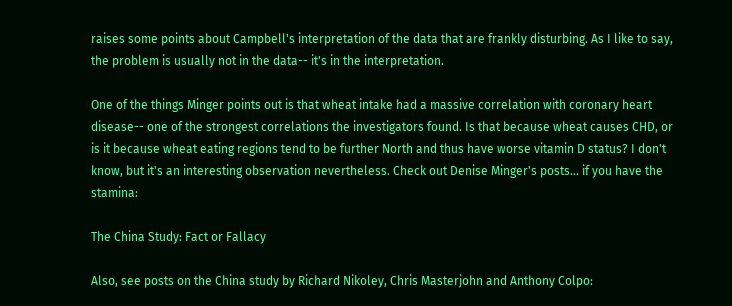raises some points about Campbell's interpretation of the data that are frankly disturbing. As I like to say, the problem is usually not in the data-- it's in the interpretation.

One of the things Minger points out is that wheat intake had a massive correlation with coronary heart disease-- one of the strongest correlations the investigators found. Is that because wheat causes CHD, or is it because wheat eating regions tend to be further North and thus have worse vitamin D status? I don't know, but it's an interesting observation nevertheless. Check out Denise Minger's posts... if you have the stamina:

The China Study: Fact or Fallacy

Also, see posts on the China study by Richard Nikoley, Chris Masterjohn and Anthony Colpo: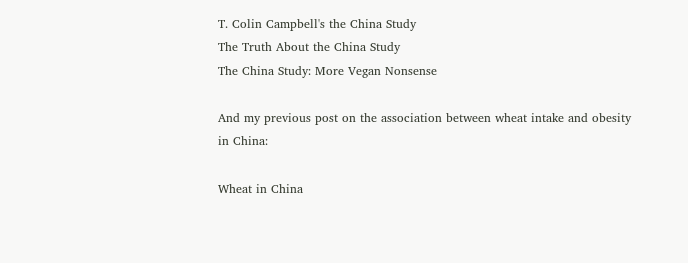T. Colin Campbell's the China Study
The Truth About the China Study
The China Study: More Vegan Nonsense

And my previous post on the association between wheat intake and obesity in China:

Wheat in China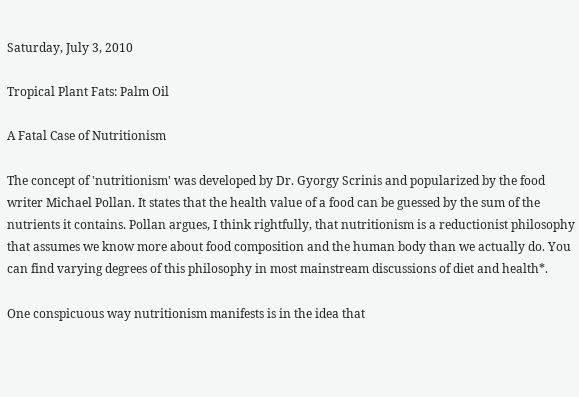Saturday, July 3, 2010

Tropical Plant Fats: Palm Oil

A Fatal Case of Nutritionism

The concept of 'nutritionism' was developed by Dr. Gyorgy Scrinis and popularized by the food writer Michael Pollan. It states that the health value of a food can be guessed by the sum of the nutrients it contains. Pollan argues, I think rightfully, that nutritionism is a reductionist philosophy that assumes we know more about food composition and the human body than we actually do. You can find varying degrees of this philosophy in most mainstream discussions of diet and health*.

One conspicuous way nutritionism manifests is in the idea that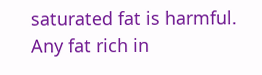saturated fat is harmful. Any fat rich in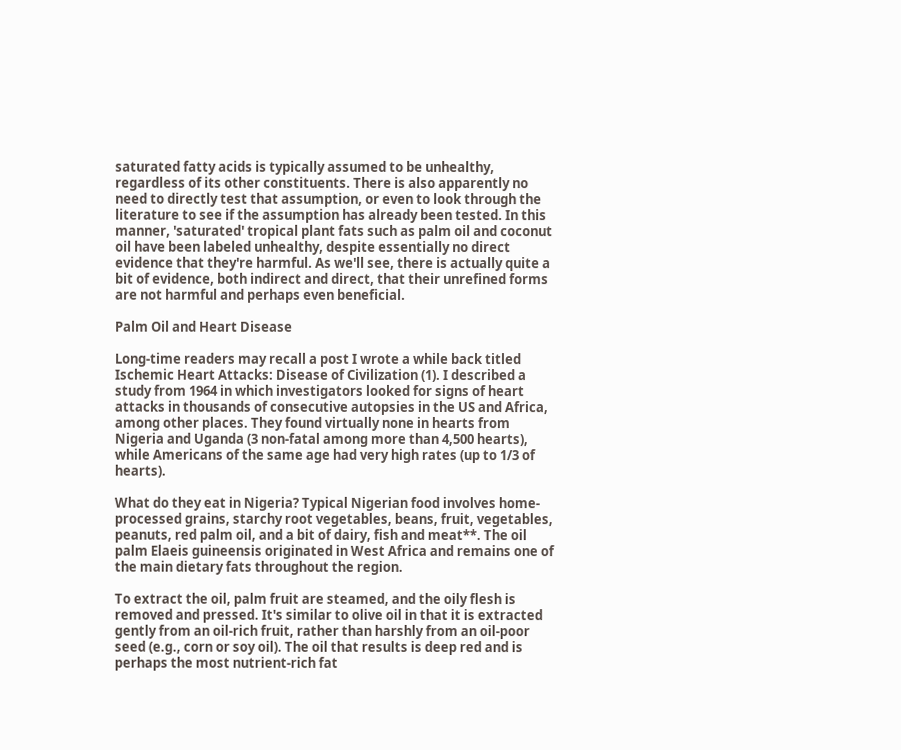saturated fatty acids is typically assumed to be unhealthy, regardless of its other constituents. There is also apparently no need to directly test that assumption, or even to look through the literature to see if the assumption has already been tested. In this manner, 'saturated' tropical plant fats such as palm oil and coconut oil have been labeled unhealthy, despite essentially no direct evidence that they're harmful. As we'll see, there is actually quite a bit of evidence, both indirect and direct, that their unrefined forms are not harmful and perhaps even beneficial.

Palm Oil and Heart Disease

Long-time readers may recall a post I wrote a while back titled Ischemic Heart Attacks: Disease of Civilization (1). I described a study from 1964 in which investigators looked for signs of heart attacks in thousands of consecutive autopsies in the US and Africa, among other places. They found virtually none in hearts from Nigeria and Uganda (3 non-fatal among more than 4,500 hearts), while Americans of the same age had very high rates (up to 1/3 of hearts).

What do they eat in Nigeria? Typical Nigerian food involves home-processed grains, starchy root vegetables, beans, fruit, vegetables, peanuts, red palm oil, and a bit of dairy, fish and meat**. The oil palm Elaeis guineensis originated in West Africa and remains one of the main dietary fats throughout the region.

To extract the oil, palm fruit are steamed, and the oily flesh is removed and pressed. It's similar to olive oil in that it is extracted gently from an oil-rich fruit, rather than harshly from an oil-poor seed (e.g., corn or soy oil). The oil that results is deep red and is perhaps the most nutrient-rich fat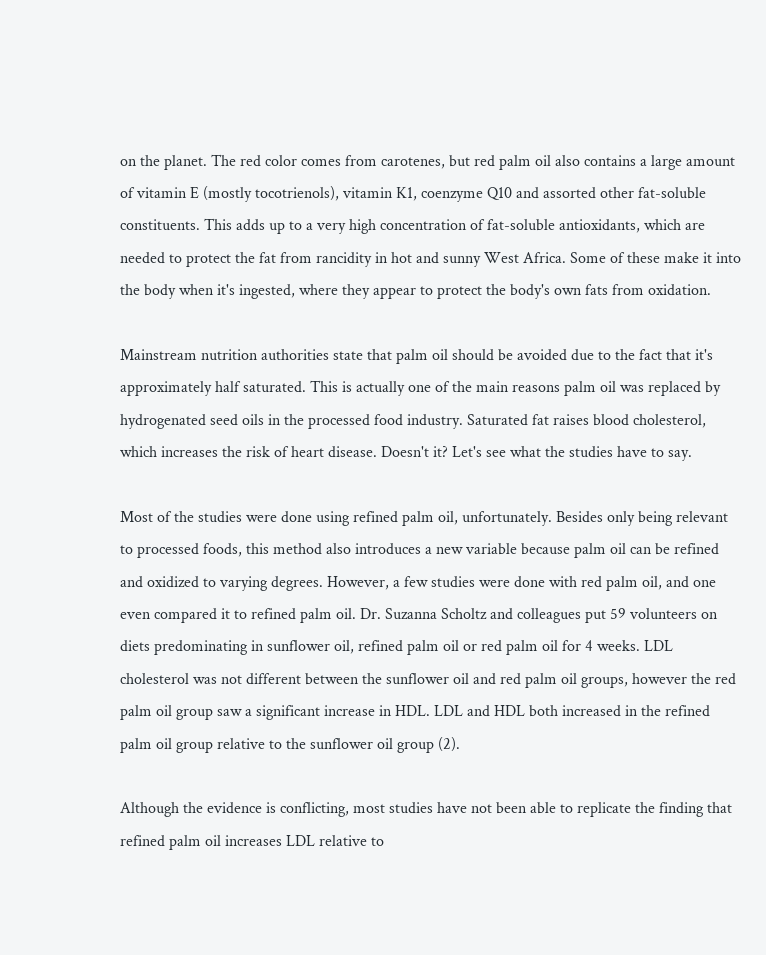on the planet. The red color comes from carotenes, but red palm oil also contains a large amount of vitamin E (mostly tocotrienols), vitamin K1, coenzyme Q10 and assorted other fat-soluble constituents. This adds up to a very high concentration of fat-soluble antioxidants, which are needed to protect the fat from rancidity in hot and sunny West Africa. Some of these make it into the body when it's ingested, where they appear to protect the body's own fats from oxidation.

Mainstream nutrition authorities state that palm oil should be avoided due to the fact that it's approximately half saturated. This is actually one of the main reasons palm oil was replaced by hydrogenated seed oils in the processed food industry. Saturated fat raises blood cholesterol, which increases the risk of heart disease. Doesn't it? Let's see what the studies have to say.

Most of the studies were done using refined palm oil, unfortunately. Besides only being relevant to processed foods, this method also introduces a new variable because palm oil can be refined and oxidized to varying degrees. However, a few studies were done with red palm oil, and one even compared it to refined palm oil. Dr. Suzanna Scholtz and colleagues put 59 volunteers on diets predominating in sunflower oil, refined palm oil or red palm oil for 4 weeks. LDL cholesterol was not different between the sunflower oil and red palm oil groups, however the red palm oil group saw a significant increase in HDL. LDL and HDL both increased in the refined palm oil group relative to the sunflower oil group (2).

Although the evidence is conflicting, most studies have not been able to replicate the finding that refined palm oil increases LDL relative to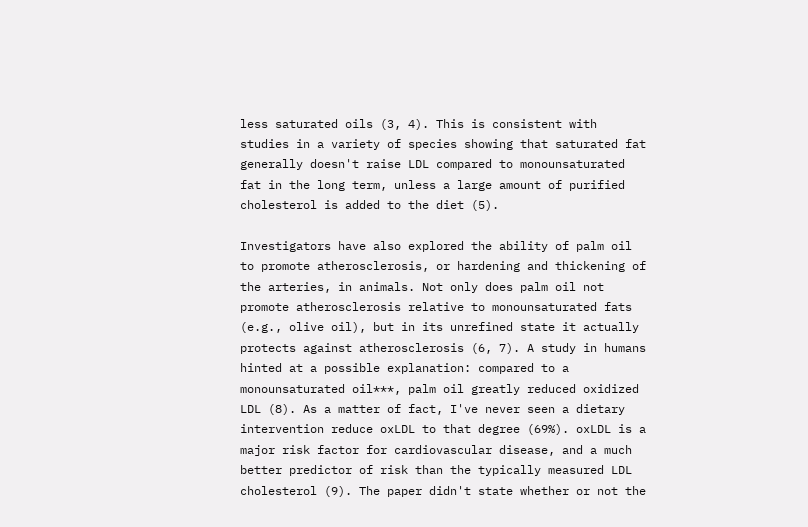less saturated oils (3, 4). This is consistent with studies in a variety of species showing that saturated fat generally doesn't raise LDL compared to monounsaturated fat in the long term, unless a large amount of purified cholesterol is added to the diet (5).

Investigators have also explored the ability of palm oil to promote atherosclerosis, or hardening and thickening of the arteries, in animals. Not only does palm oil not promote atherosclerosis relative to monounsaturated fats (e.g., olive oil), but in its unrefined state it actually protects against atherosclerosis (6, 7). A study in humans hinted at a possible explanation: compared to a monounsaturated oil***, palm oil greatly reduced oxidized LDL (8). As a matter of fact, I've never seen a dietary intervention reduce oxLDL to that degree (69%). oxLDL is a major risk factor for cardiovascular disease, and a much better predictor of risk than the typically measured LDL cholesterol (9). The paper didn't state whether or not the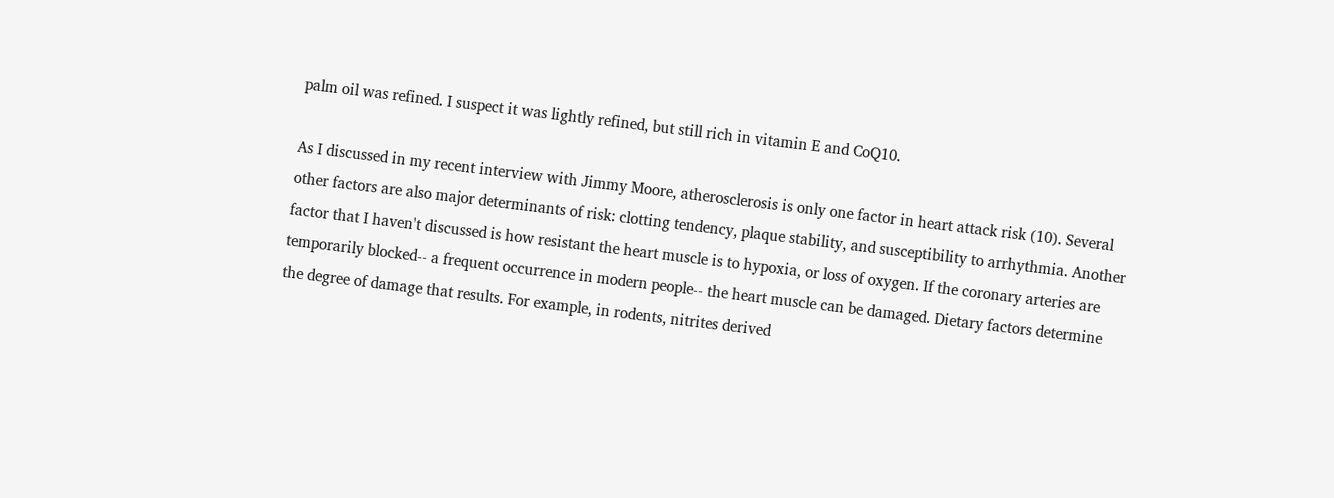palm oil was refined. I suspect it was lightly refined, but still rich in vitamin E and CoQ10.

As I discussed in my recent interview with Jimmy Moore, atherosclerosis is only one factor in heart attack risk (10). Several other factors are also major determinants of risk: clotting tendency, plaque stability, and susceptibility to arrhythmia. Another factor that I haven't discussed is how resistant the heart muscle is to hypoxia, or loss of oxygen. If the coronary arteries are temporarily blocked-- a frequent occurrence in modern people-- the heart muscle can be damaged. Dietary factors determine the degree of damage that results. For example, in rodents, nitrites derived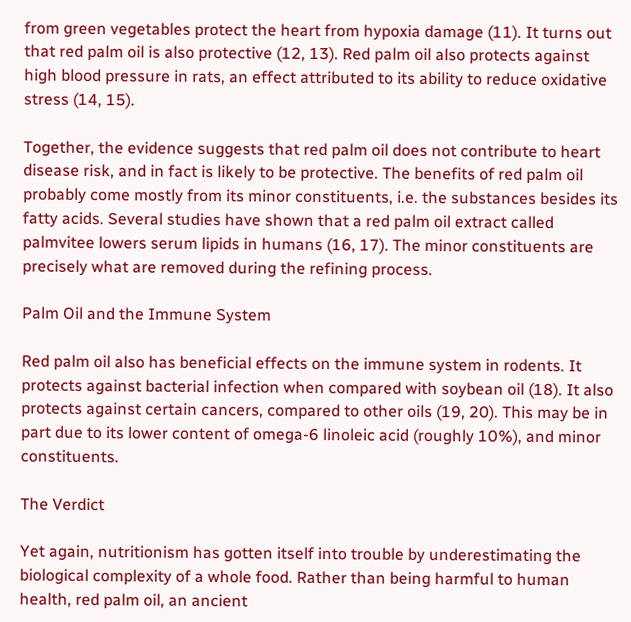from green vegetables protect the heart from hypoxia damage (11). It turns out that red palm oil is also protective (12, 13). Red palm oil also protects against high blood pressure in rats, an effect attributed to its ability to reduce oxidative stress (14, 15).

Together, the evidence suggests that red palm oil does not contribute to heart disease risk, and in fact is likely to be protective. The benefits of red palm oil probably come mostly from its minor constituents, i.e. the substances besides its fatty acids. Several studies have shown that a red palm oil extract called palmvitee lowers serum lipids in humans (16, 17). The minor constituents are precisely what are removed during the refining process.

Palm Oil and the Immune System

Red palm oil also has beneficial effects on the immune system in rodents. It protects against bacterial infection when compared with soybean oil (18). It also protects against certain cancers, compared to other oils (19, 20). This may be in part due to its lower content of omega-6 linoleic acid (roughly 10%), and minor constituents.

The Verdict

Yet again, nutritionism has gotten itself into trouble by underestimating the biological complexity of a whole food. Rather than being harmful to human health, red palm oil, an ancient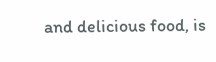and delicious food, is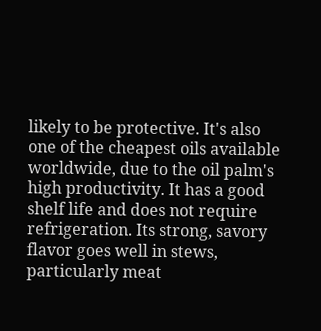likely to be protective. It's also one of the cheapest oils available worldwide, due to the oil palm's high productivity. It has a good shelf life and does not require refrigeration. Its strong, savory flavor goes well in stews, particularly meat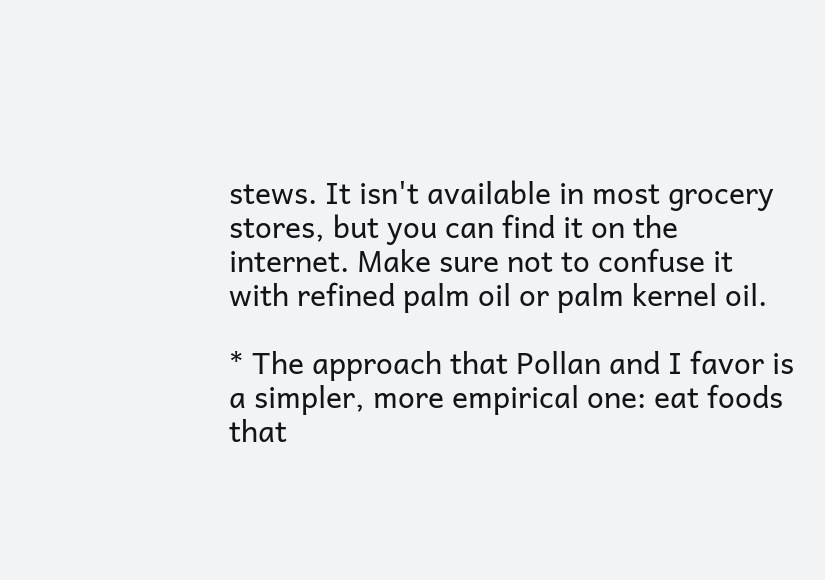stews. It isn't available in most grocery stores, but you can find it on the internet. Make sure not to confuse it with refined palm oil or palm kernel oil.

* The approach that Pollan and I favor is a simpler, more empirical one: eat foods that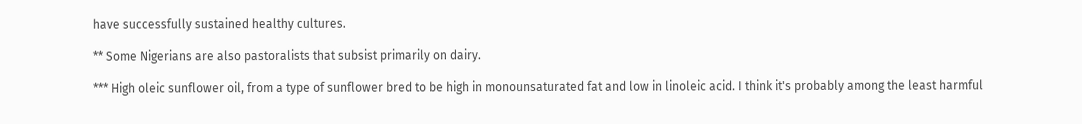have successfully sustained healthy cultures.

** Some Nigerians are also pastoralists that subsist primarily on dairy.

*** High oleic sunflower oil, from a type of sunflower bred to be high in monounsaturated fat and low in linoleic acid. I think it's probably among the least harmful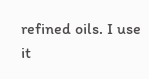refined oils. I use it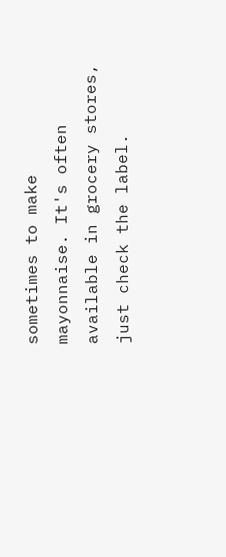sometimes to make mayonnaise. It's often available in grocery stores, just check the label.